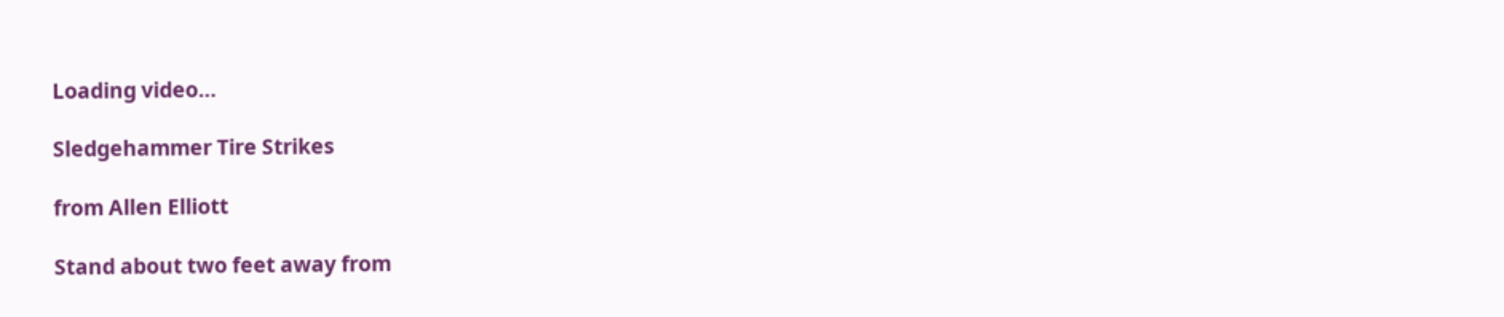Loading video...

Sledgehammer Tire Strikes

from Allen Elliott

Stand about two feet away from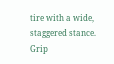tire with a wide, staggered stance. Grip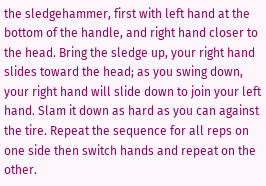the sledgehammer, first with left hand at the bottom of the handle, and right hand closer to the head. Bring the sledge up, your right hand slides toward the head; as you swing down, your right hand will slide down to join your left hand. Slam it down as hard as you can against the tire. Repeat the sequence for all reps on one side then switch hands and repeat on the other.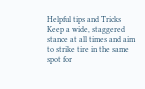Helpful tips and Tricks
Keep a wide, staggered stance at all times and aim to strike tire in the same spot for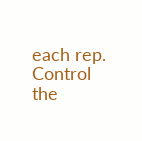each rep. Control the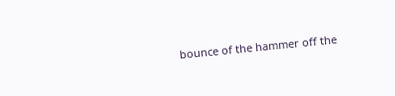bounce of the hammer off the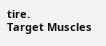tire.
Target Muscles